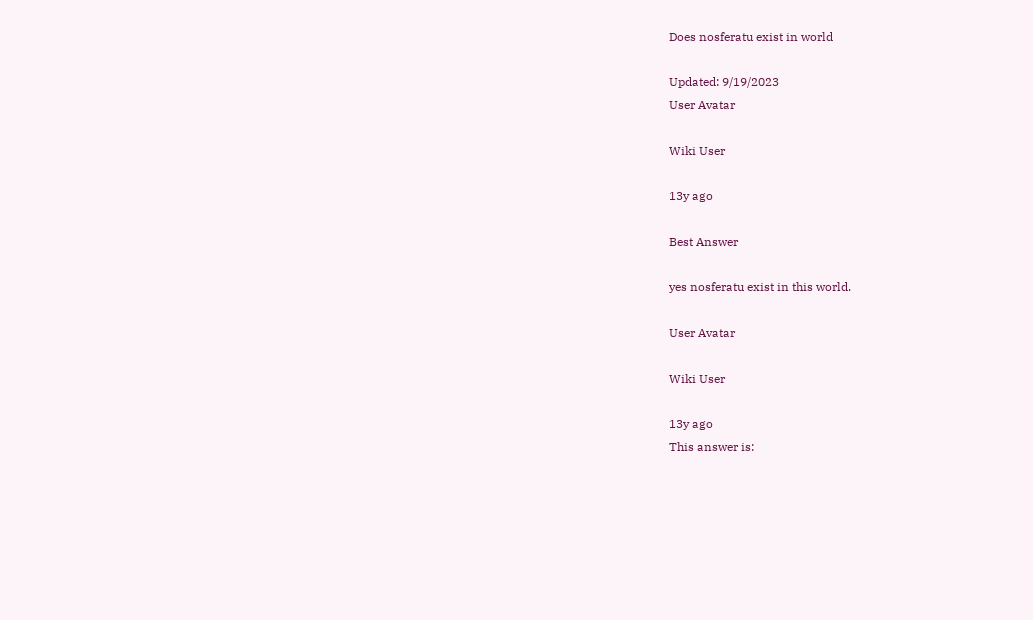Does nosferatu exist in world

Updated: 9/19/2023
User Avatar

Wiki User

13y ago

Best Answer

yes nosferatu exist in this world.

User Avatar

Wiki User

13y ago
This answer is: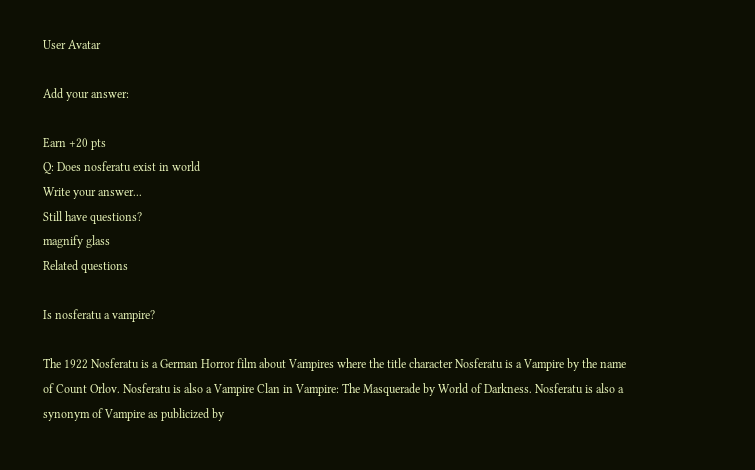User Avatar

Add your answer:

Earn +20 pts
Q: Does nosferatu exist in world
Write your answer...
Still have questions?
magnify glass
Related questions

Is nosferatu a vampire?

The 1922 Nosferatu is a German Horror film about Vampires where the title character Nosferatu is a Vampire by the name of Count Orlov. Nosferatu is also a Vampire Clan in Vampire: The Masquerade by World of Darkness. Nosferatu is also a synonym of Vampire as publicized by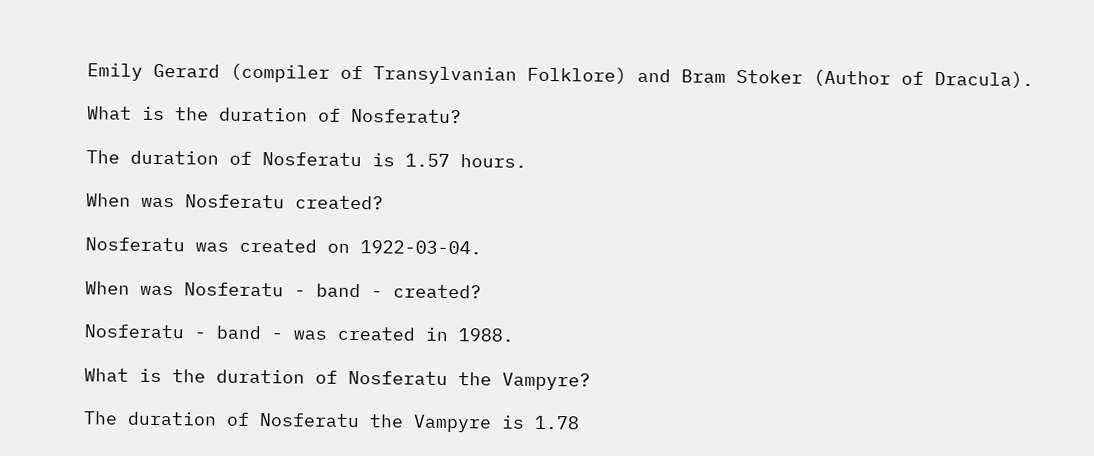Emily Gerard (compiler of Transylvanian Folklore) and Bram Stoker (Author of Dracula).

What is the duration of Nosferatu?

The duration of Nosferatu is 1.57 hours.

When was Nosferatu created?

Nosferatu was created on 1922-03-04.

When was Nosferatu - band - created?

Nosferatu - band - was created in 1988.

What is the duration of Nosferatu the Vampyre?

The duration of Nosferatu the Vampyre is 1.78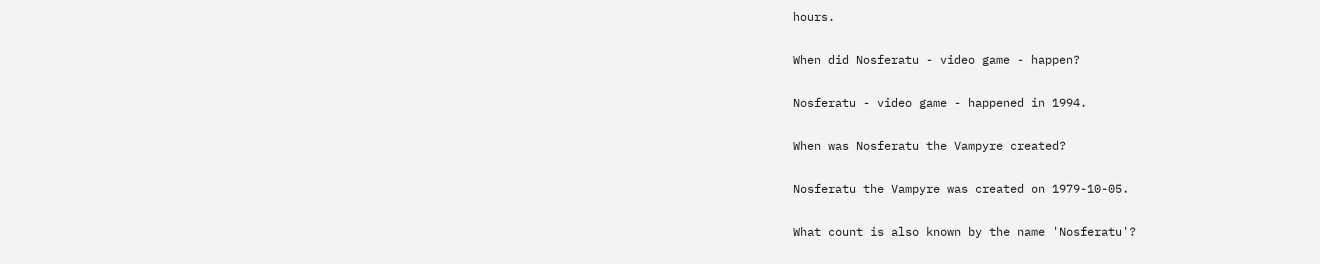hours.

When did Nosferatu - video game - happen?

Nosferatu - video game - happened in 1994.

When was Nosferatu the Vampyre created?

Nosferatu the Vampyre was created on 1979-10-05.

What count is also known by the name 'Nosferatu'?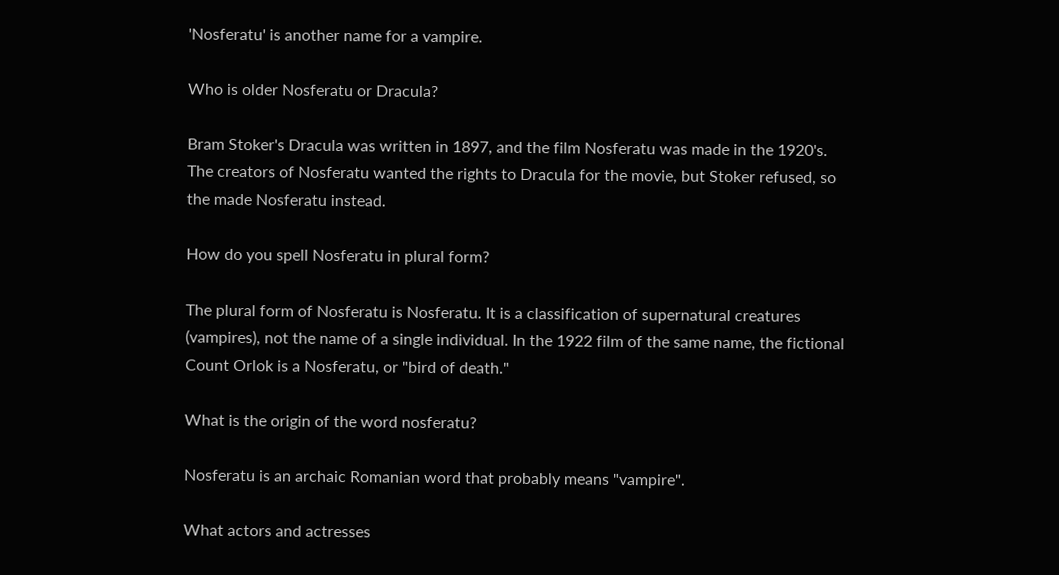'Nosferatu' is another name for a vampire.

Who is older Nosferatu or Dracula?

Bram Stoker's Dracula was written in 1897, and the film Nosferatu was made in the 1920's. The creators of Nosferatu wanted the rights to Dracula for the movie, but Stoker refused, so the made Nosferatu instead.

How do you spell Nosferatu in plural form?

The plural form of Nosferatu is Nosferatu. It is a classification of supernatural creatures (vampires), not the name of a single individual. In the 1922 film of the same name, the fictional Count Orlok is a Nosferatu, or "bird of death."

What is the origin of the word nosferatu?

Nosferatu is an archaic Romanian word that probably means "vampire".

What actors and actresses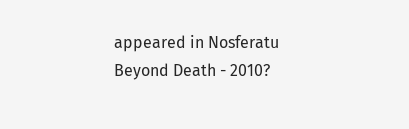appeared in Nosferatu Beyond Death - 2010?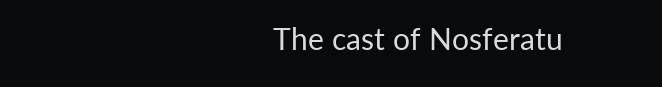The cast of Nosferatu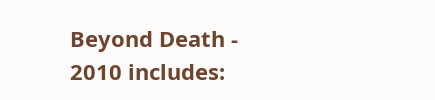Beyond Death - 2010 includes: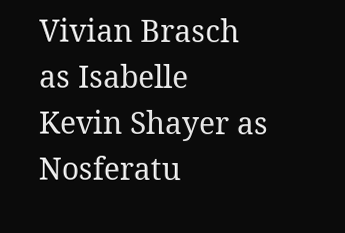Vivian Brasch as Isabelle Kevin Shayer as Nosferatu